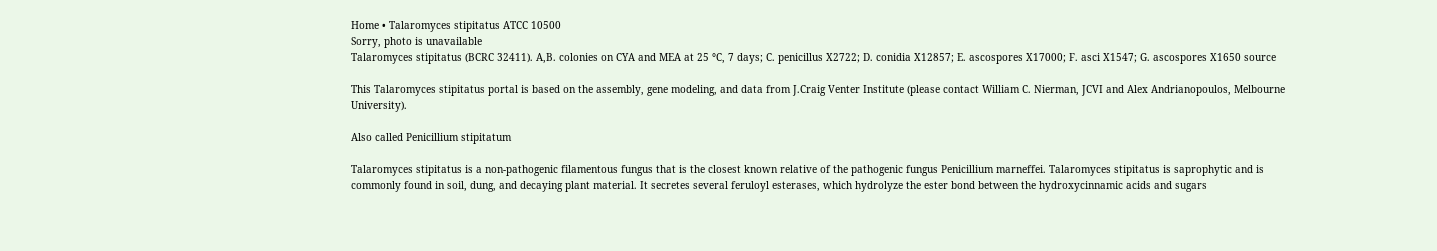Home • Talaromyces stipitatus ATCC 10500
Sorry, photo is unavailable
Talaromyces stipitatus (BCRC 32411). A,B. colonies on CYA and MEA at 25 °C, 7 days; C. penicillus X2722; D. conidia X12857; E. ascospores X17000; F. asci X1547; G. ascospores X1650 source

This Talaromyces stipitatus portal is based on the assembly, gene modeling, and data from J.Craig Venter Institute (please contact William C. Nierman, JCVI and Alex Andrianopoulos, Melbourne University).

Also called Penicillium stipitatum

Talaromyces stipitatus is a non-pathogenic filamentous fungus that is the closest known relative of the pathogenic fungus Penicillium marneffei. Talaromyces stipitatus is saprophytic and is commonly found in soil, dung, and decaying plant material. It secretes several feruloyl esterases, which hydrolyze the ester bond between the hydroxycinnamic acids and sugars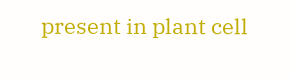present in plant cell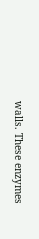walls. These enzymes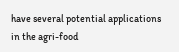have several potential applications in the agri-food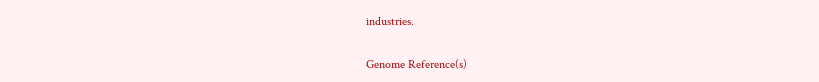industries.

Genome Reference(s)